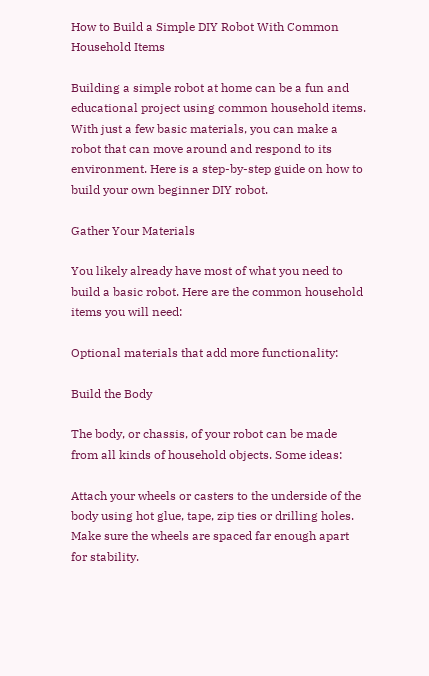How to Build a Simple DIY Robot With Common Household Items

Building a simple robot at home can be a fun and educational project using common household items. With just a few basic materials, you can make a robot that can move around and respond to its environment. Here is a step-by-step guide on how to build your own beginner DIY robot.

Gather Your Materials

You likely already have most of what you need to build a basic robot. Here are the common household items you will need:

Optional materials that add more functionality:

Build the Body

The body, or chassis, of your robot can be made from all kinds of household objects. Some ideas:

Attach your wheels or casters to the underside of the body using hot glue, tape, zip ties or drilling holes. Make sure the wheels are spaced far enough apart for stability.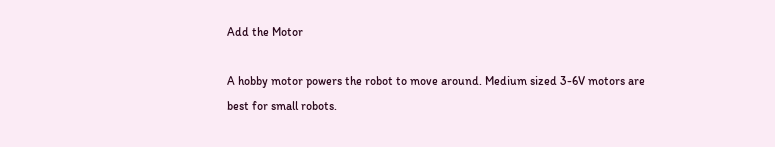Add the Motor

A hobby motor powers the robot to move around. Medium sized 3-6V motors are best for small robots.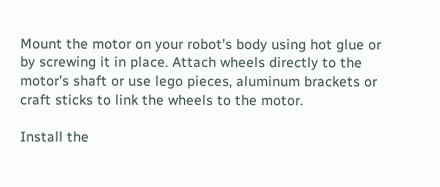Mount the motor on your robot's body using hot glue or by screwing it in place. Attach wheels directly to the motor's shaft or use lego pieces, aluminum brackets or craft sticks to link the wheels to the motor.

Install the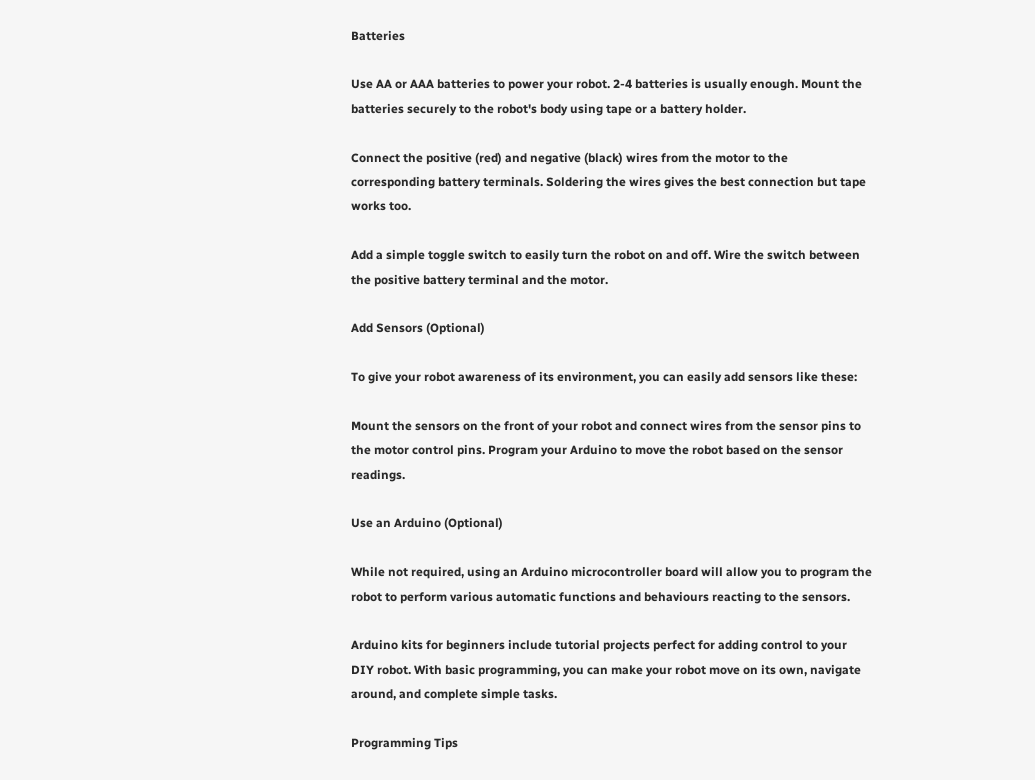Batteries

Use AA or AAA batteries to power your robot. 2-4 batteries is usually enough. Mount the batteries securely to the robot's body using tape or a battery holder.

Connect the positive (red) and negative (black) wires from the motor to the corresponding battery terminals. Soldering the wires gives the best connection but tape works too.

Add a simple toggle switch to easily turn the robot on and off. Wire the switch between the positive battery terminal and the motor.

Add Sensors (Optional)

To give your robot awareness of its environment, you can easily add sensors like these:

Mount the sensors on the front of your robot and connect wires from the sensor pins to the motor control pins. Program your Arduino to move the robot based on the sensor readings.

Use an Arduino (Optional)

While not required, using an Arduino microcontroller board will allow you to program the robot to perform various automatic functions and behaviours reacting to the sensors.

Arduino kits for beginners include tutorial projects perfect for adding control to your DIY robot. With basic programming, you can make your robot move on its own, navigate around, and complete simple tasks.

Programming Tips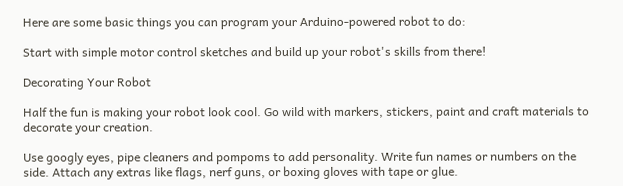Here are some basic things you can program your Arduino-powered robot to do:

Start with simple motor control sketches and build up your robot's skills from there!

Decorating Your Robot

Half the fun is making your robot look cool. Go wild with markers, stickers, paint and craft materials to decorate your creation.

Use googly eyes, pipe cleaners and pompoms to add personality. Write fun names or numbers on the side. Attach any extras like flags, nerf guns, or boxing gloves with tape or glue.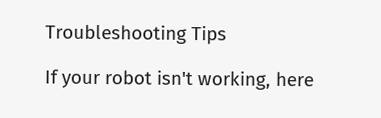Troubleshooting Tips

If your robot isn't working, here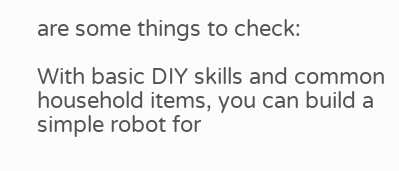are some things to check:

With basic DIY skills and common household items, you can build a simple robot for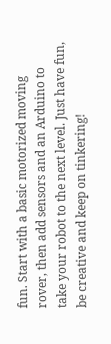fun. Start with a basic motorized moving rover, then add sensors and an Arduino to take your robot to the next level. Just have fun, be creative and keep on tinkering!